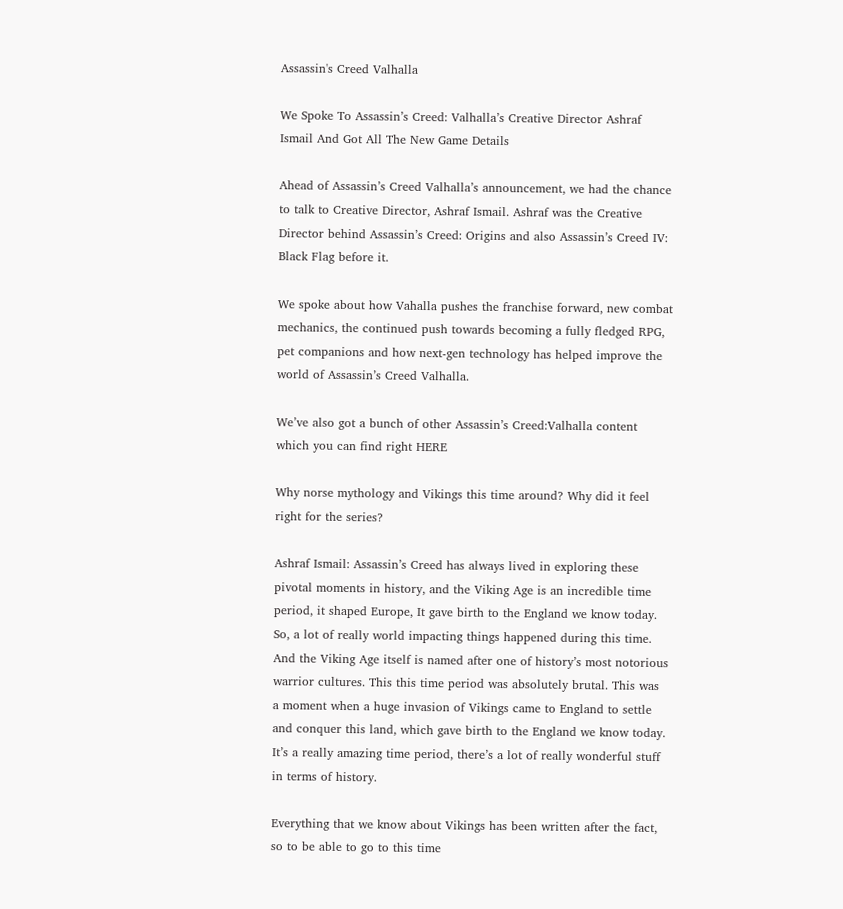Assassin's Creed Valhalla

We Spoke To Assassin’s Creed: Valhalla’s Creative Director Ashraf Ismail And Got All The New Game Details

Ahead of Assassin’s Creed Valhalla’s announcement, we had the chance to talk to Creative Director, Ashraf Ismail. Ashraf was the Creative Director behind Assassin’s Creed: Origins and also Assassin’s Creed IV: Black Flag before it.

We spoke about how Vahalla pushes the franchise forward, new combat mechanics, the continued push towards becoming a fully fledged RPG, pet companions and how next-gen technology has helped improve the world of Assassin’s Creed Valhalla.

We’ve also got a bunch of other Assassin’s Creed:Valhalla content which you can find right HERE

Why norse mythology and Vikings this time around? Why did it feel right for the series?

Ashraf Ismail: Assassin’s Creed has always lived in exploring these pivotal moments in history, and the Viking Age is an incredible time period, it shaped Europe, It gave birth to the England we know today. So, a lot of really world impacting things happened during this time. And the Viking Age itself is named after one of history’s most notorious warrior cultures. This this time period was absolutely brutal. This was a moment when a huge invasion of Vikings came to England to settle and conquer this land, which gave birth to the England we know today. It’s a really amazing time period, there’s a lot of really wonderful stuff in terms of history.

Everything that we know about Vikings has been written after the fact, so to be able to go to this time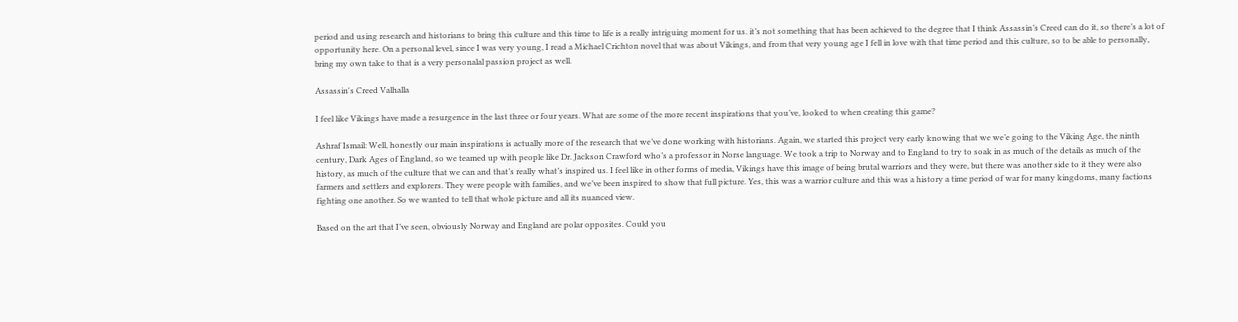period and using research and historians to bring this culture and this time to life is a really intriguing moment for us. it’s not something that has been achieved to the degree that I think Assassin’s Creed can do it, so there’s a lot of opportunity here. On a personal level, since I was very young, I read a Michael Crichton novel that was about Vikings, and from that very young age I fell in love with that time period and this culture, so to be able to personally, bring my own take to that is a very personalal passion project as well.

Assassin's Creed Valhalla

I feel like Vikings have made a resurgence in the last three or four years. What are some of the more recent inspirations that you’ve, looked to when creating this game?

Ashraf Ismail: Well, honestly our main inspirations is actually more of the research that we’ve done working with historians. Again, we started this project very early knowing that we we’e going to the Viking Age, the ninth century, Dark Ages of England, so we teamed up with people like Dr. Jackson Crawford who’s a professor in Norse language. We took a trip to Norway and to England to try to soak in as much of the details as much of the history, as much of the culture that we can and that’s really what’s inspired us. I feel like in other forms of media, Vikings have this image of being brutal warriors and they were, but there was another side to it they were also farmers and settlers and explorers. They were people with families, and we’ve been inspired to show that full picture. Yes, this was a warrior culture and this was a history a time period of war for many kingdoms, many factions fighting one another. So we wanted to tell that whole picture and all its nuanced view.

Based on the art that I’ve seen, obviously Norway and England are polar opposites. Could you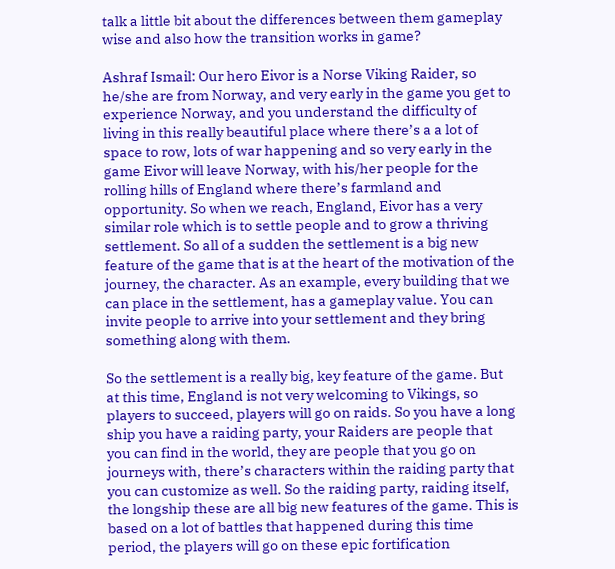talk a little bit about the differences between them gameplay wise and also how the transition works in game?

Ashraf Ismail: Our hero Eivor is a Norse Viking Raider, so he/she are from Norway, and very early in the game you get to experience Norway, and you understand the difficulty of living in this really beautiful place where there’s a a lot of space to row, lots of war happening and so very early in the game Eivor will leave Norway, with his/her people for the rolling hills of England where there’s farmland and opportunity. So when we reach, England, Eivor has a very similar role which is to settle people and to grow a thriving settlement. So all of a sudden the settlement is a big new feature of the game that is at the heart of the motivation of the journey, the character. As an example, every building that we can place in the settlement, has a gameplay value. You can invite people to arrive into your settlement and they bring something along with them.

So the settlement is a really big, key feature of the game. But at this time, England is not very welcoming to Vikings, so players to succeed, players will go on raids. So you have a long ship you have a raiding party, your Raiders are people that you can find in the world, they are people that you go on journeys with, there’s characters within the raiding party that you can customize as well. So the raiding party, raiding itself, the longship these are all big new features of the game. This is based on a lot of battles that happened during this time period, the players will go on these epic fortification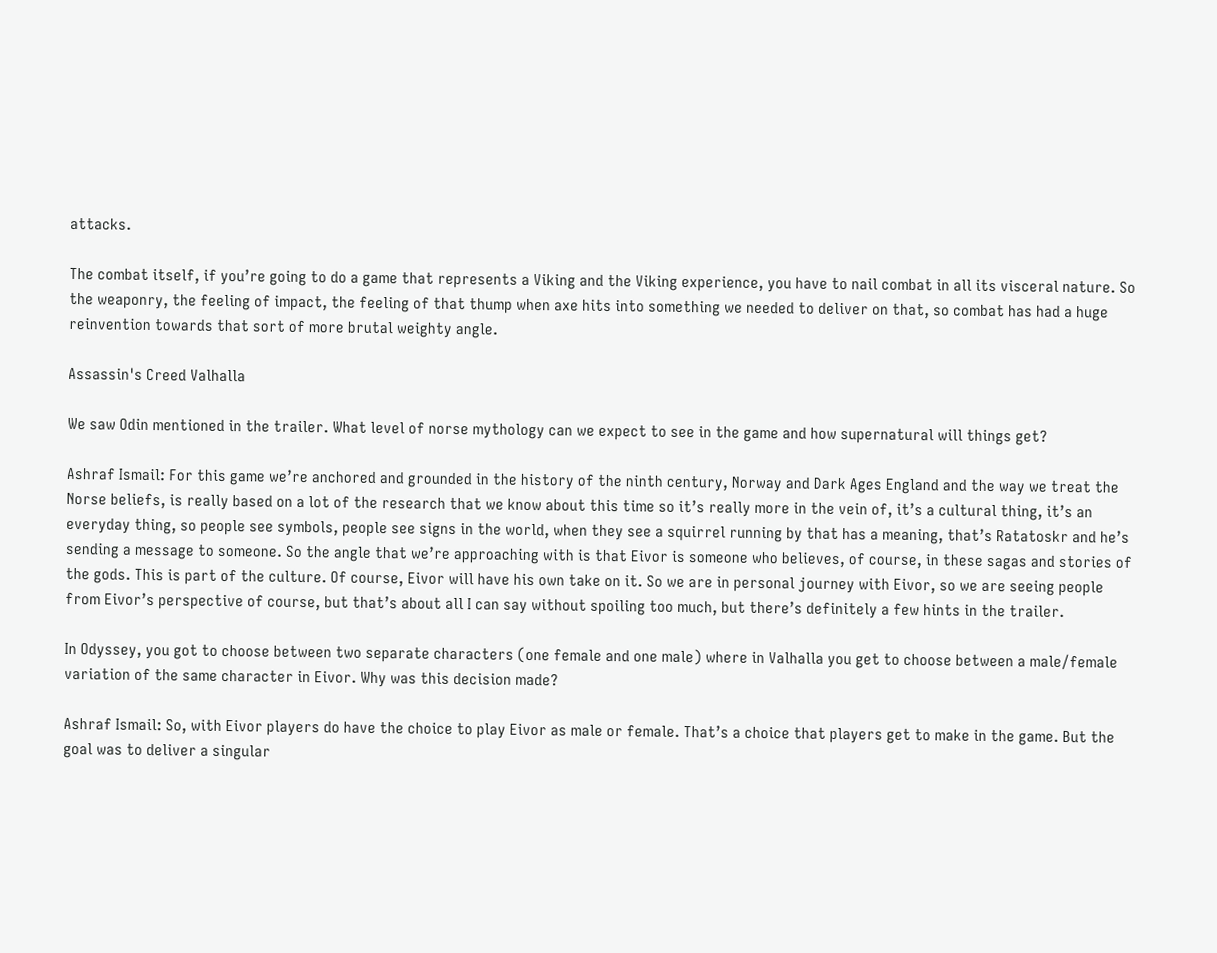attacks.

The combat itself, if you’re going to do a game that represents a Viking and the Viking experience, you have to nail combat in all its visceral nature. So the weaponry, the feeling of impact, the feeling of that thump when axe hits into something we needed to deliver on that, so combat has had a huge reinvention towards that sort of more brutal weighty angle.

Assassin's Creed Valhalla

We saw Odin mentioned in the trailer. What level of norse mythology can we expect to see in the game and how supernatural will things get?

Ashraf Ismail: For this game we’re anchored and grounded in the history of the ninth century, Norway and Dark Ages England and the way we treat the Norse beliefs, is really based on a lot of the research that we know about this time so it’s really more in the vein of, it’s a cultural thing, it’s an everyday thing, so people see symbols, people see signs in the world, when they see a squirrel running by that has a meaning, that’s Ratatoskr and he’s sending a message to someone. So the angle that we’re approaching with is that Eivor is someone who believes, of course, in these sagas and stories of the gods. This is part of the culture. Of course, Eivor will have his own take on it. So we are in personal journey with Eivor, so we are seeing people from Eivor’s perspective of course, but that’s about all I can say without spoiling too much, but there’s definitely a few hints in the trailer.

In Odyssey, you got to choose between two separate characters (one female and one male) where in Valhalla you get to choose between a male/female variation of the same character in Eivor. Why was this decision made?

Ashraf Ismail: So, with Eivor players do have the choice to play Eivor as male or female. That’s a choice that players get to make in the game. But the goal was to deliver a singular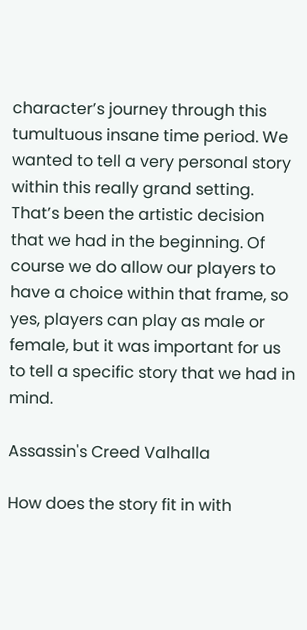character’s journey through this tumultuous insane time period. We wanted to tell a very personal story within this really grand setting. That’s been the artistic decision that we had in the beginning. Of course we do allow our players to have a choice within that frame, so yes, players can play as male or female, but it was important for us to tell a specific story that we had in mind.

Assassin's Creed Valhalla

How does the story fit in with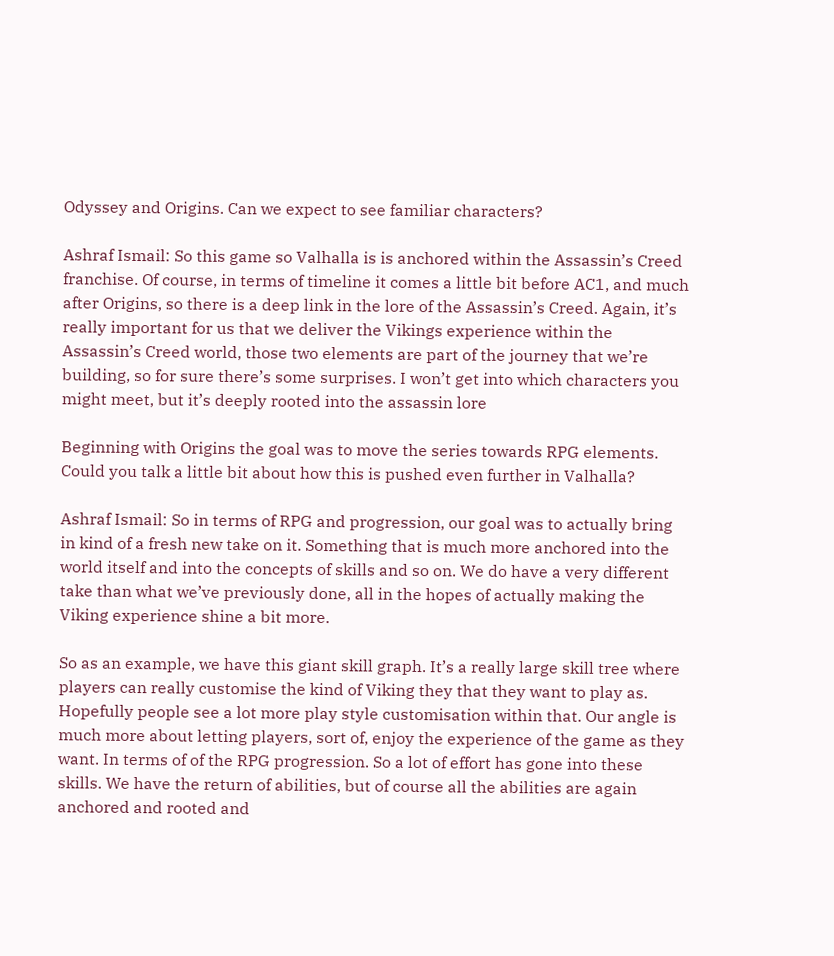Odyssey and Origins. Can we expect to see familiar characters?

Ashraf Ismail: So this game so Valhalla is is anchored within the Assassin’s Creed franchise. Of course, in terms of timeline it comes a little bit before AC1, and much after Origins, so there is a deep link in the lore of the Assassin’s Creed. Again, it’s really important for us that we deliver the Vikings experience within the Assassin’s Creed world, those two elements are part of the journey that we’re building, so for sure there’s some surprises. I won’t get into which characters you might meet, but it’s deeply rooted into the assassin lore

Beginning with Origins the goal was to move the series towards RPG elements. Could you talk a little bit about how this is pushed even further in Valhalla?

Ashraf Ismail: So in terms of RPG and progression, our goal was to actually bring in kind of a fresh new take on it. Something that is much more anchored into the world itself and into the concepts of skills and so on. We do have a very different take than what we’ve previously done, all in the hopes of actually making the Viking experience shine a bit more.

So as an example, we have this giant skill graph. It’s a really large skill tree where players can really customise the kind of Viking they that they want to play as. Hopefully people see a lot more play style customisation within that. Our angle is much more about letting players, sort of, enjoy the experience of the game as they want. In terms of of the RPG progression. So a lot of effort has gone into these skills. We have the return of abilities, but of course all the abilities are again anchored and rooted and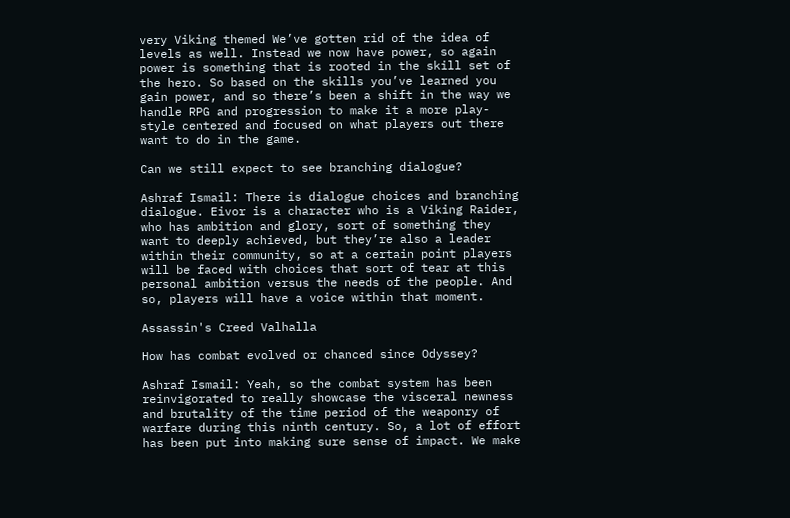very Viking themed We’ve gotten rid of the idea of levels as well. Instead we now have power, so again power is something that is rooted in the skill set of the hero. So based on the skills you’ve learned you gain power, and so there’s been a shift in the way we handle RPG and progression to make it a more play-style centered and focused on what players out there want to do in the game.

Can we still expect to see branching dialogue?

Ashraf Ismail: There is dialogue choices and branching dialogue. Eivor is a character who is a Viking Raider, who has ambition and glory, sort of something they want to deeply achieved, but they’re also a leader within their community, so at a certain point players will be faced with choices that sort of tear at this personal ambition versus the needs of the people. And so, players will have a voice within that moment.

Assassin's Creed Valhalla

How has combat evolved or chanced since Odyssey?

Ashraf Ismail: Yeah, so the combat system has been reinvigorated to really showcase the visceral newness and brutality of the time period of the weaponry of warfare during this ninth century. So, a lot of effort has been put into making sure sense of impact. We make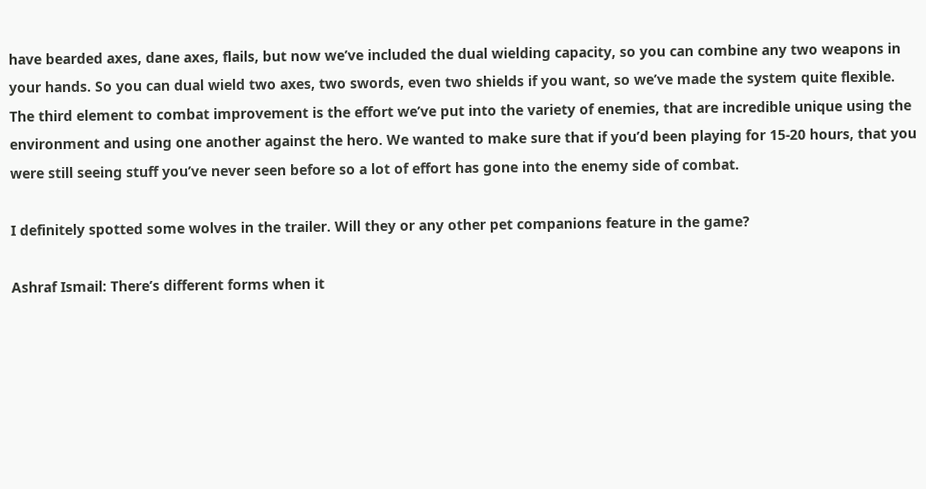have bearded axes, dane axes, flails, but now we’ve included the dual wielding capacity, so you can combine any two weapons in your hands. So you can dual wield two axes, two swords, even two shields if you want, so we’ve made the system quite flexible. The third element to combat improvement is the effort we’ve put into the variety of enemies, that are incredible unique using the environment and using one another against the hero. We wanted to make sure that if you’d been playing for 15-20 hours, that you were still seeing stuff you’ve never seen before so a lot of effort has gone into the enemy side of combat.

I definitely spotted some wolves in the trailer. Will they or any other pet companions feature in the game?

Ashraf Ismail: There’s different forms when it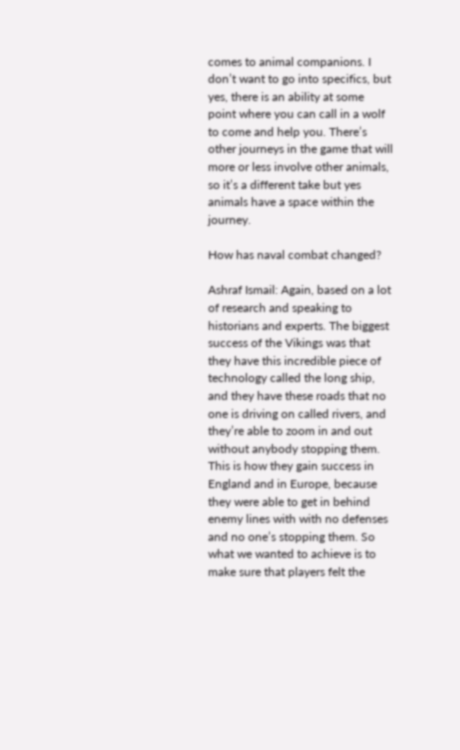comes to animal companions. I don’t want to go into specifics, but yes, there is an ability at some point where you can call in a wolf to come and help you. There’s other journeys in the game that will more or less involve other animals, so it’s a different take but yes animals have a space within the journey.

How has naval combat changed?

Ashraf Ismail: Again, based on a lot of research and speaking to historians and experts. The biggest success of the Vikings was that they have this incredible piece of technology called the long ship, and they have these roads that no one is driving on called rivers, and they’re able to zoom in and out without anybody stopping them. This is how they gain success in England and in Europe, because they were able to get in behind enemy lines with with no defenses and no one’s stopping them. So what we wanted to achieve is to make sure that players felt the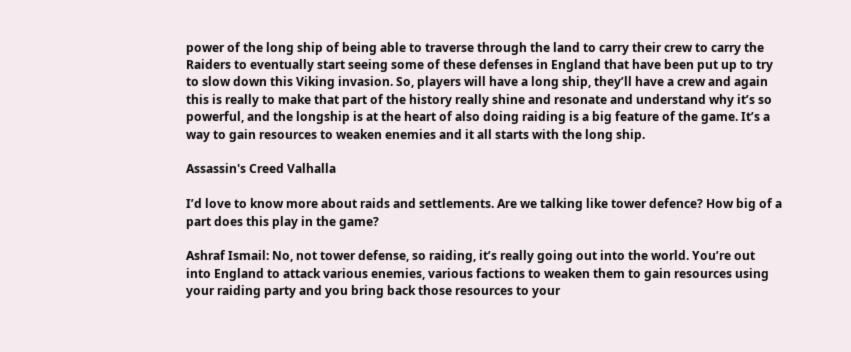power of the long ship of being able to traverse through the land to carry their crew to carry the Raiders to eventually start seeing some of these defenses in England that have been put up to try to slow down this Viking invasion. So, players will have a long ship, they’ll have a crew and again this is really to make that part of the history really shine and resonate and understand why it’s so powerful, and the longship is at the heart of also doing raiding is a big feature of the game. It’s a way to gain resources to weaken enemies and it all starts with the long ship.

Assassin's Creed Valhalla

I’d love to know more about raids and settlements. Are we talking like tower defence? How big of a part does this play in the game?

Ashraf Ismail: No, not tower defense, so raiding, it’s really going out into the world. You’re out into England to attack various enemies, various factions to weaken them to gain resources using your raiding party and you bring back those resources to your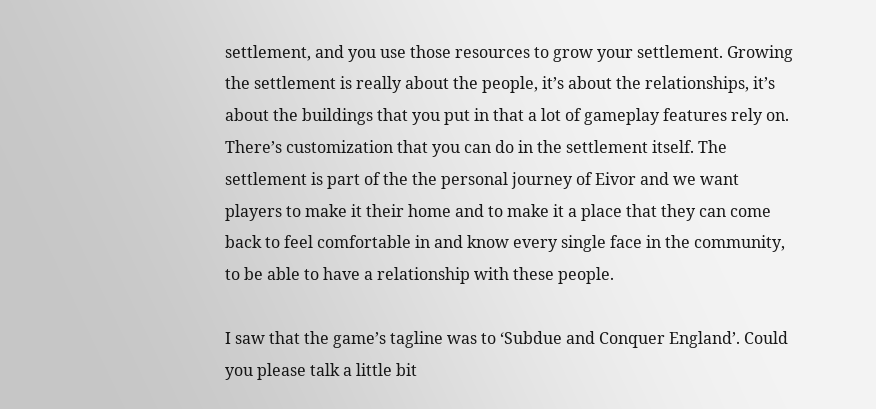settlement, and you use those resources to grow your settlement. Growing the settlement is really about the people, it’s about the relationships, it’s about the buildings that you put in that a lot of gameplay features rely on. There’s customization that you can do in the settlement itself. The settlement is part of the the personal journey of Eivor and we want players to make it their home and to make it a place that they can come back to feel comfortable in and know every single face in the community, to be able to have a relationship with these people.

I saw that the game’s tagline was to ‘Subdue and Conquer England’. Could you please talk a little bit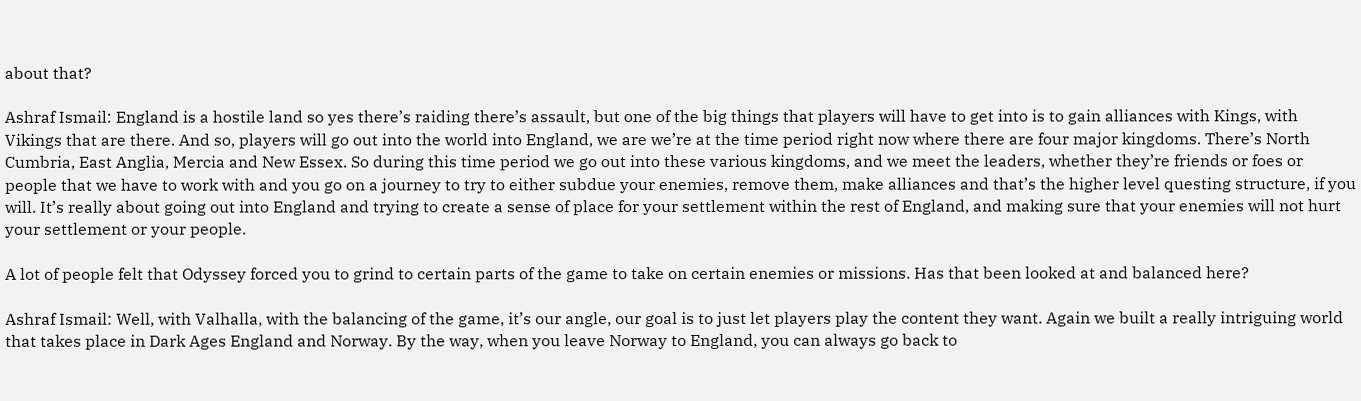about that?

Ashraf Ismail: England is a hostile land so yes there’s raiding there’s assault, but one of the big things that players will have to get into is to gain alliances with Kings, with Vikings that are there. And so, players will go out into the world into England, we are we’re at the time period right now where there are four major kingdoms. There’s North Cumbria, East Anglia, Mercia and New Essex. So during this time period we go out into these various kingdoms, and we meet the leaders, whether they’re friends or foes or people that we have to work with and you go on a journey to try to either subdue your enemies, remove them, make alliances and that’s the higher level questing structure, if you will. It’s really about going out into England and trying to create a sense of place for your settlement within the rest of England, and making sure that your enemies will not hurt your settlement or your people.

A lot of people felt that Odyssey forced you to grind to certain parts of the game to take on certain enemies or missions. Has that been looked at and balanced here?

Ashraf Ismail: Well, with Valhalla, with the balancing of the game, it’s our angle, our goal is to just let players play the content they want. Again we built a really intriguing world that takes place in Dark Ages England and Norway. By the way, when you leave Norway to England, you can always go back to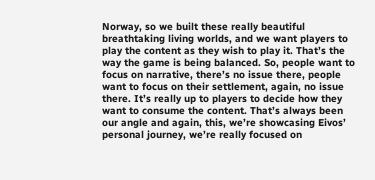Norway, so we built these really beautiful breathtaking living worlds, and we want players to play the content as they wish to play it. That’s the way the game is being balanced. So, people want to focus on narrative, there’s no issue there, people want to focus on their settlement, again, no issue there. It’s really up to players to decide how they want to consume the content. That’s always been our angle and again, this, we’re showcasing Eivos’ personal journey, we’re really focused on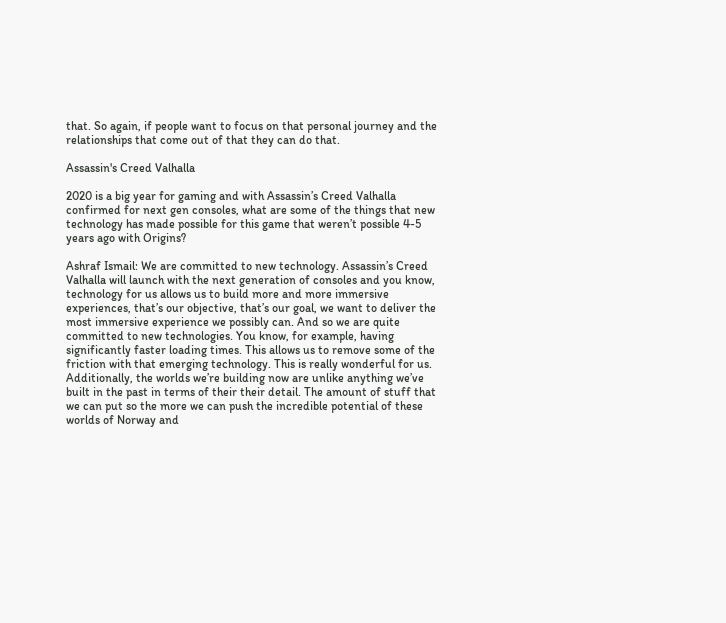that. So again, if people want to focus on that personal journey and the relationships that come out of that they can do that.

Assassin's Creed Valhalla

2020 is a big year for gaming and with Assassin’s Creed Valhalla confirmed for next gen consoles, what are some of the things that new technology has made possible for this game that weren’t possible 4-5 years ago with Origins?

Ashraf Ismail: We are committed to new technology. Assassin’s Creed Valhalla will launch with the next generation of consoles and you know, technology for us allows us to build more and more immersive experiences, that’s our objective, that’s our goal, we want to deliver the most immersive experience we possibly can. And so we are quite committed to new technologies. You know, for example, having significantly faster loading times. This allows us to remove some of the friction with that emerging technology. This is really wonderful for us. Additionally, the worlds we’re building now are unlike anything we’ve built in the past in terms of their their detail. The amount of stuff that we can put so the more we can push the incredible potential of these worlds of Norway and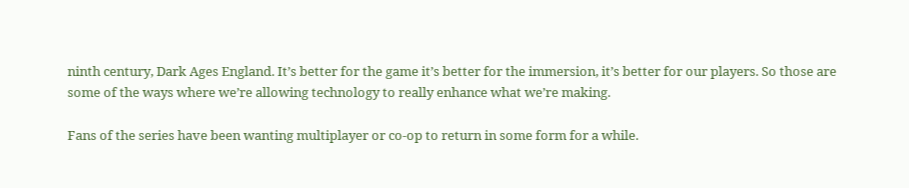ninth century, Dark Ages England. It’s better for the game it’s better for the immersion, it’s better for our players. So those are some of the ways where we’re allowing technology to really enhance what we’re making.

Fans of the series have been wanting multiplayer or co-op to return in some form for a while.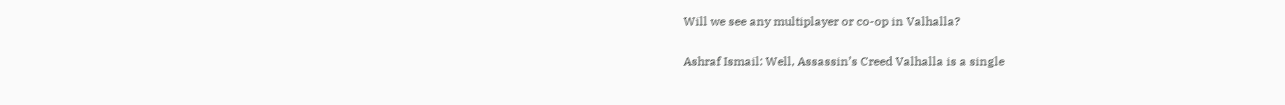Will we see any multiplayer or co-op in Valhalla?

Ashraf Ismail: Well, Assassin’s Creed Valhalla is a single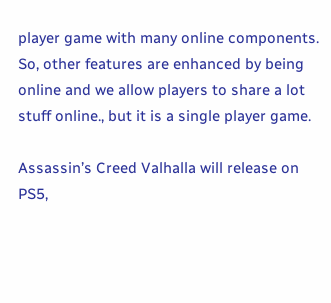player game with many online components. So, other features are enhanced by being online and we allow players to share a lot stuff online., but it is a single player game.

Assassin’s Creed Valhalla will release on PS5,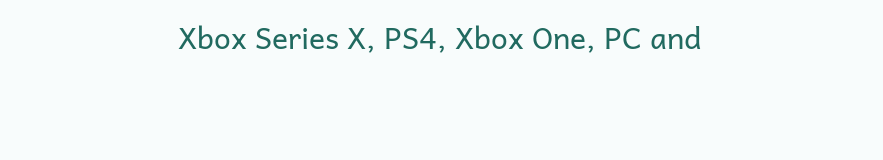Xbox Series X, PS4, Xbox One, PC and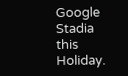Google Stadia this Holiday.